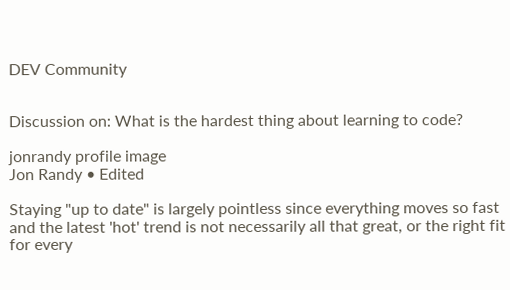DEV Community


Discussion on: What is the hardest thing about learning to code?

jonrandy profile image
Jon Randy • Edited

Staying "up to date" is largely pointless since everything moves so fast and the latest 'hot' trend is not necessarily all that great, or the right fit for every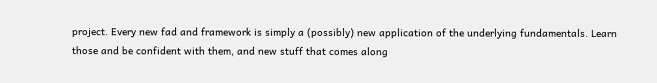project. Every new fad and framework is simply a (possibly) new application of the underlying fundamentals. Learn those and be confident with them, and new stuff that comes along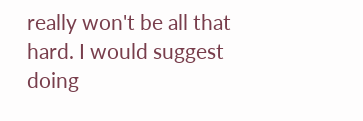really won't be all that hard. I would suggest doing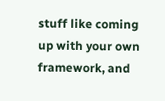stuff like coming up with your own framework, and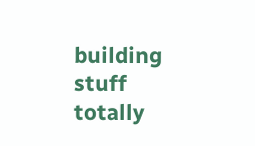building stuff totally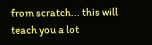from scratch... this will teach you a lot